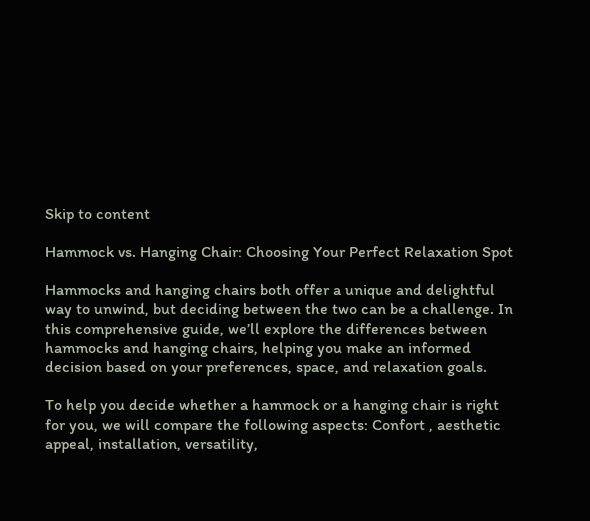Skip to content

Hammock vs. Hanging Chair: Choosing Your Perfect Relaxation Spot

Hammocks and hanging chairs both offer a unique and delightful way to unwind, but deciding between the two can be a challenge. In this comprehensive guide, we’ll explore the differences between hammocks and hanging chairs, helping you make an informed decision based on your preferences, space, and relaxation goals.

To help you decide whether a hammock or a hanging chair is right for you, we will compare the following aspects: Confort , aesthetic appeal, installation, versatility,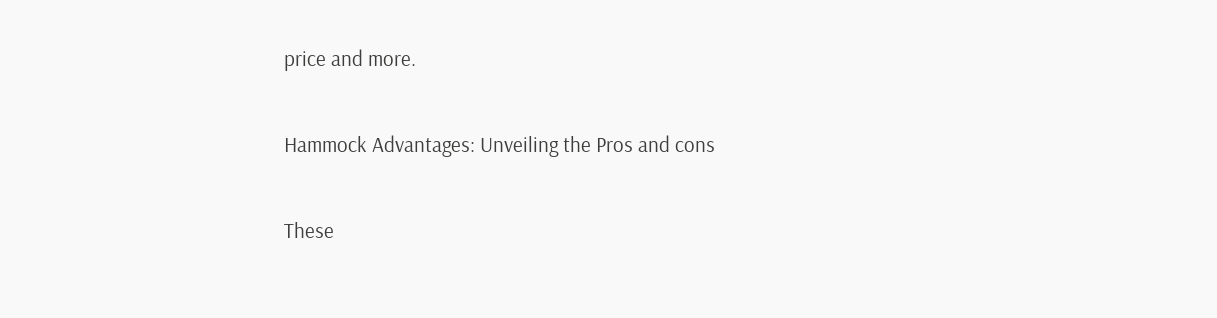price and more.

Hammock Advantages: Unveiling the Pros and cons

These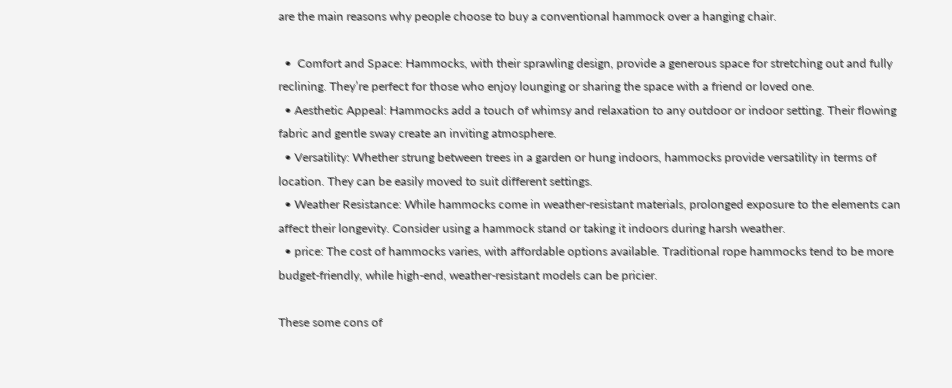are the main reasons why people choose to buy a conventional hammock over a hanging chair.

  •  Comfort and Space: Hammocks, with their sprawling design, provide a generous space for stretching out and fully reclining. They’re perfect for those who enjoy lounging or sharing the space with a friend or loved one.
  • Aesthetic Appeal: Hammocks add a touch of whimsy and relaxation to any outdoor or indoor setting. Their flowing fabric and gentle sway create an inviting atmosphere.
  • Versatility: Whether strung between trees in a garden or hung indoors, hammocks provide versatility in terms of location. They can be easily moved to suit different settings.
  • Weather Resistance: While hammocks come in weather-resistant materials, prolonged exposure to the elements can affect their longevity. Consider using a hammock stand or taking it indoors during harsh weather.
  • price: The cost of hammocks varies, with affordable options available. Traditional rope hammocks tend to be more budget-friendly, while high-end, weather-resistant models can be pricier.

These some cons of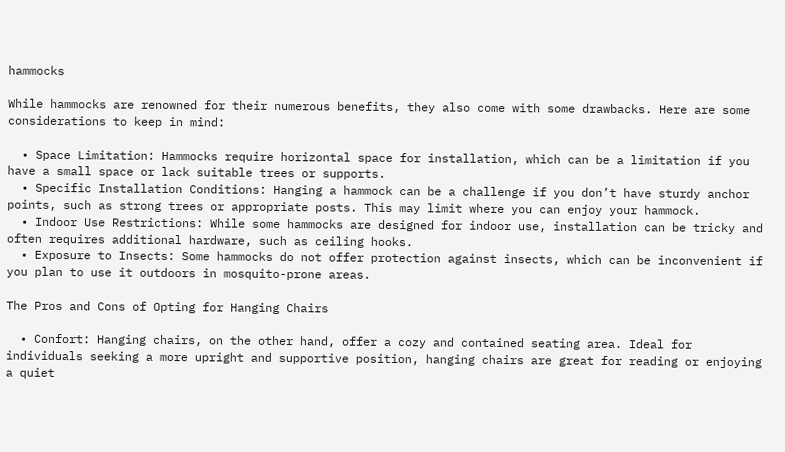hammocks

While hammocks are renowned for their numerous benefits, they also come with some drawbacks. Here are some considerations to keep in mind:

  • Space Limitation: Hammocks require horizontal space for installation, which can be a limitation if you have a small space or lack suitable trees or supports.
  • Specific Installation Conditions: Hanging a hammock can be a challenge if you don’t have sturdy anchor points, such as strong trees or appropriate posts. This may limit where you can enjoy your hammock.
  • Indoor Use Restrictions: While some hammocks are designed for indoor use, installation can be tricky and often requires additional hardware, such as ceiling hooks.
  • Exposure to Insects: Some hammocks do not offer protection against insects, which can be inconvenient if you plan to use it outdoors in mosquito-prone areas.

The Pros and Cons of Opting for Hanging Chairs

  • Confort: Hanging chairs, on the other hand, offer a cozy and contained seating area. Ideal for individuals seeking a more upright and supportive position, hanging chairs are great for reading or enjoying a quiet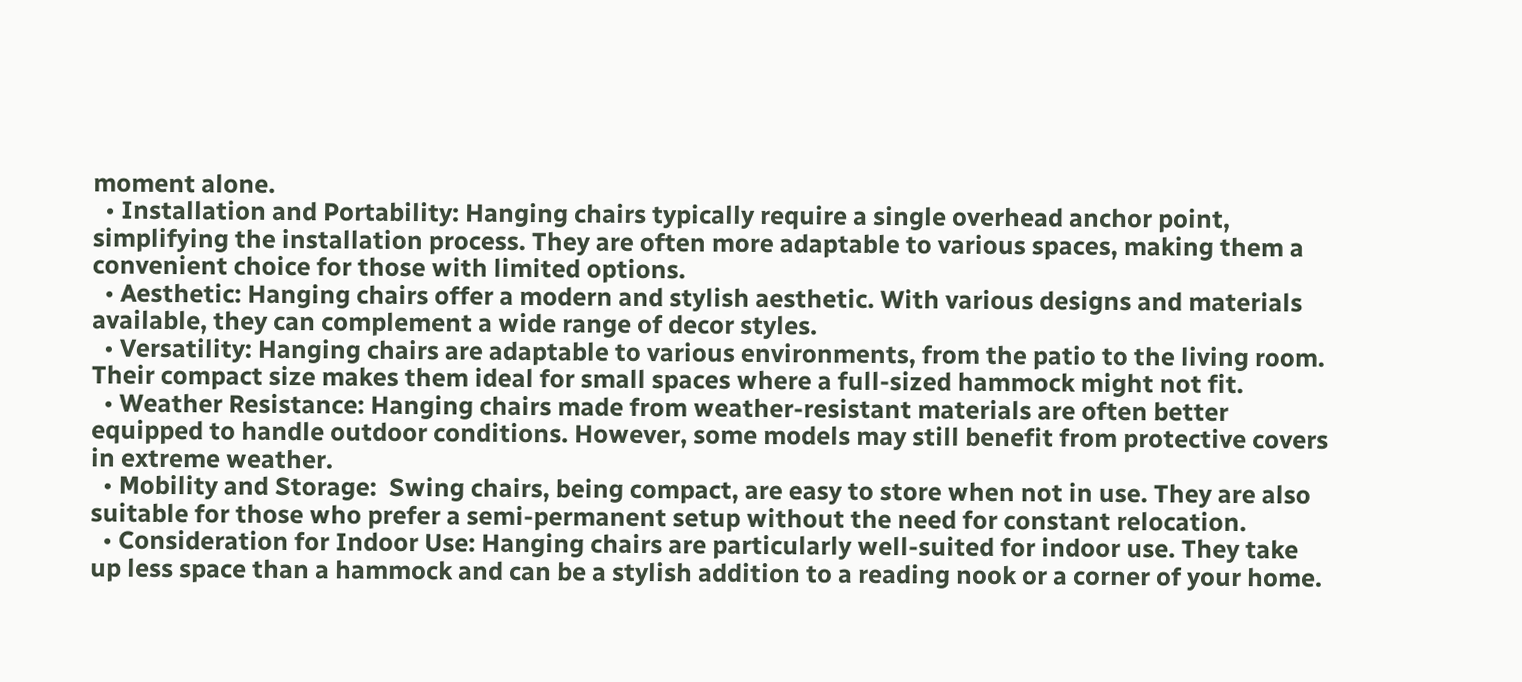moment alone.
  • Installation and Portability: Hanging chairs typically require a single overhead anchor point, simplifying the installation process. They are often more adaptable to various spaces, making them a convenient choice for those with limited options.
  • Aesthetic: Hanging chairs offer a modern and stylish aesthetic. With various designs and materials available, they can complement a wide range of decor styles.
  • Versatility: Hanging chairs are adaptable to various environments, from the patio to the living room. Their compact size makes them ideal for small spaces where a full-sized hammock might not fit.
  • Weather Resistance: Hanging chairs made from weather-resistant materials are often better equipped to handle outdoor conditions. However, some models may still benefit from protective covers in extreme weather.
  • Mobility and Storage:  Swing chairs, being compact, are easy to store when not in use. They are also suitable for those who prefer a semi-permanent setup without the need for constant relocation.
  • Consideration for Indoor Use: Hanging chairs are particularly well-suited for indoor use. They take up less space than a hammock and can be a stylish addition to a reading nook or a corner of your home.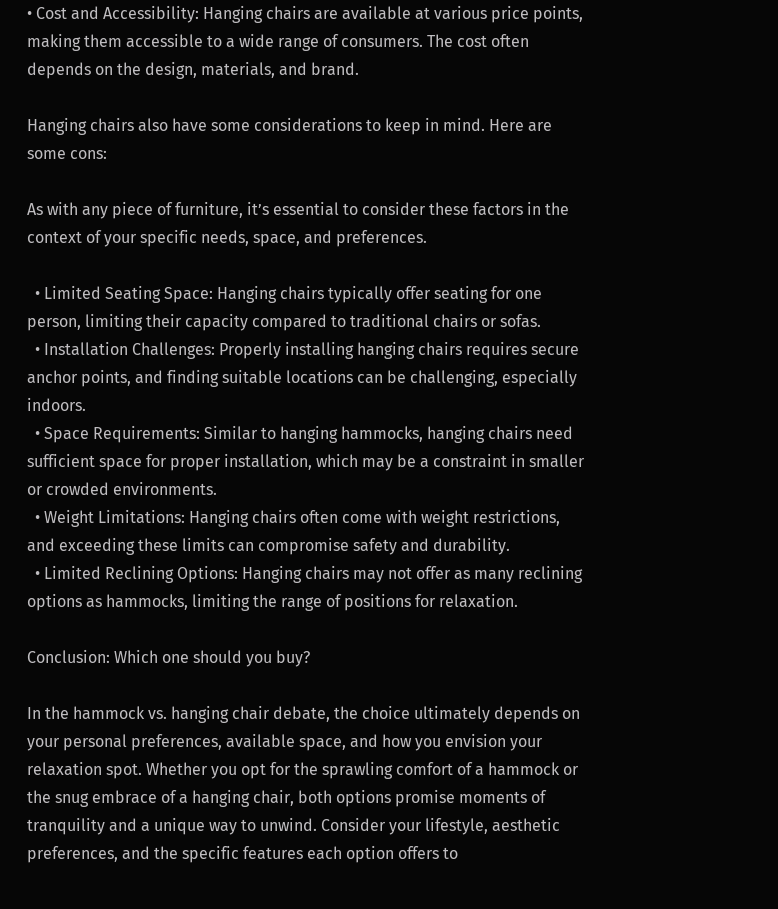• Cost and Accessibility: Hanging chairs are available at various price points, making them accessible to a wide range of consumers. The cost often depends on the design, materials, and brand.

Hanging chairs also have some considerations to keep in mind. Here are some cons:

As with any piece of furniture, it’s essential to consider these factors in the context of your specific needs, space, and preferences.

  • Limited Seating Space: Hanging chairs typically offer seating for one person, limiting their capacity compared to traditional chairs or sofas.
  • Installation Challenges: Properly installing hanging chairs requires secure anchor points, and finding suitable locations can be challenging, especially indoors.
  • Space Requirements: Similar to hanging hammocks, hanging chairs need sufficient space for proper installation, which may be a constraint in smaller or crowded environments.
  • Weight Limitations: Hanging chairs often come with weight restrictions, and exceeding these limits can compromise safety and durability.
  • Limited Reclining Options: Hanging chairs may not offer as many reclining options as hammocks, limiting the range of positions for relaxation.

Conclusion: Which one should you buy?

In the hammock vs. hanging chair debate, the choice ultimately depends on your personal preferences, available space, and how you envision your relaxation spot. Whether you opt for the sprawling comfort of a hammock or the snug embrace of a hanging chair, both options promise moments of tranquility and a unique way to unwind. Consider your lifestyle, aesthetic preferences, and the specific features each option offers to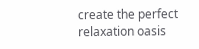create the perfect relaxation oasis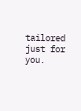tailored just for you.